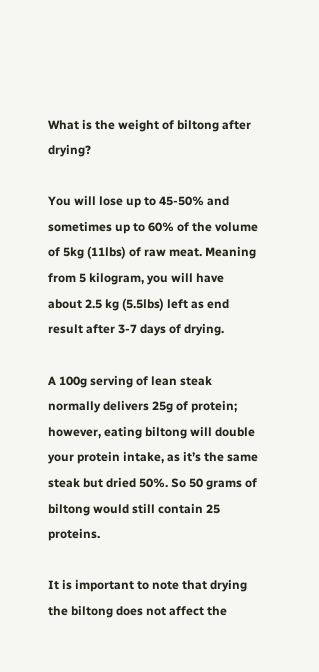What is the weight of biltong after drying?

You will lose up to 45-50% and sometimes up to 60% of the volume of 5kg (11lbs) of raw meat. Meaning from 5 kilogram, you will have about 2.5 kg (5.5lbs) left as end result after 3-7 days of drying.

A 100g serving of lean steak normally delivers 25g of protein; however, eating biltong will double your protein intake, as it’s the same steak but dried 50%. So 50 grams of biltong would still contain 25 proteins.

It is important to note that drying the biltong does not affect the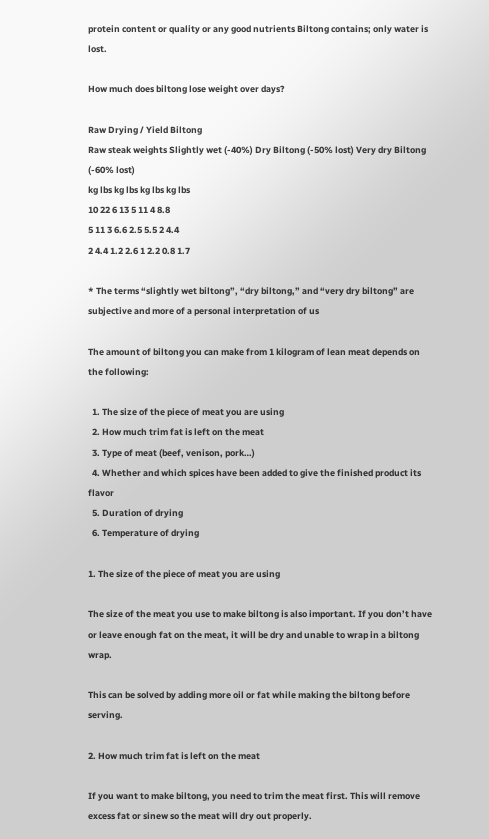protein content or quality or any good nutrients Biltong contains; only water is lost.

How much does biltong lose weight over days?

Raw Drying / Yield Biltong
Raw steak weights Slightly wet (-40%) Dry Biltong (-50% lost) Very dry Biltong (-60% lost)
kg lbs kg lbs kg lbs kg lbs
10 22 6 13 5 11 4 8.8
5 11 3 6.6 2.5 5.5 2 4.4
2 4.4 1.2 2.6 1 2.2 0.8 1.7

* The terms “slightly wet biltong”, “dry biltong,” and “very dry biltong” are subjective and more of a personal interpretation of us

The amount of biltong you can make from 1 kilogram of lean meat depends on the following:

  1. The size of the piece of meat you are using
  2. How much trim fat is left on the meat
  3. Type of meat (beef, venison, pork…)
  4. Whether and which spices have been added to give the finished product its flavor
  5. Duration of drying
  6. Temperature of drying

1. The size of the piece of meat you are using

The size of the meat you use to make biltong is also important. If you don’t have or leave enough fat on the meat, it will be dry and unable to wrap in a biltong wrap.

This can be solved by adding more oil or fat while making the biltong before serving.

2. How much trim fat is left on the meat

If you want to make biltong, you need to trim the meat first. This will remove excess fat or sinew so the meat will dry out properly.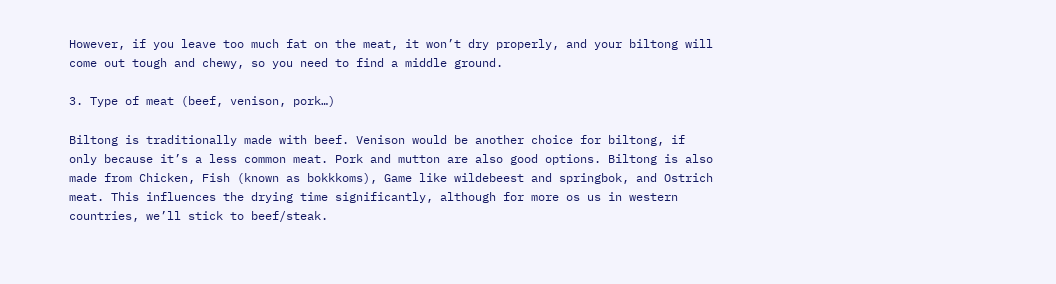However, if you leave too much fat on the meat, it won’t dry properly, and your biltong will come out tough and chewy, so you need to find a middle ground.

3. Type of meat (beef, venison, pork…)

Biltong is traditionally made with beef. Venison would be another choice for biltong, if only because it’s a less common meat. Pork and mutton are also good options. Biltong is also made from Chicken, Fish (known as bokkkoms), Game like wildebeest and springbok, and Ostrich meat. This influences the drying time significantly, although for more os us in western countries, we’ll stick to beef/steak.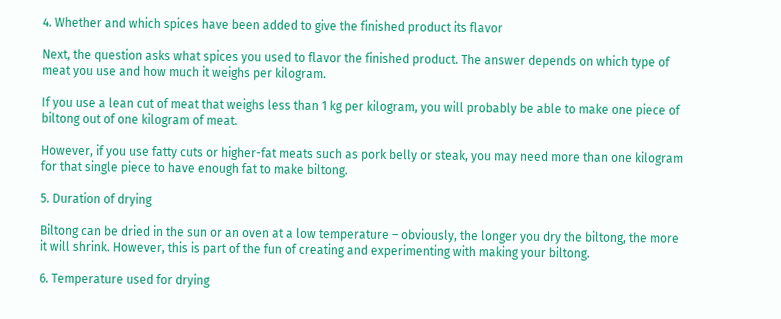4. Whether and which spices have been added to give the finished product its flavor

Next, the question asks what spices you used to flavor the finished product. The answer depends on which type of meat you use and how much it weighs per kilogram.

If you use a lean cut of meat that weighs less than 1 kg per kilogram, you will probably be able to make one piece of biltong out of one kilogram of meat.

However, if you use fatty cuts or higher-fat meats such as pork belly or steak, you may need more than one kilogram for that single piece to have enough fat to make biltong.

5. Duration of drying

Biltong can be dried in the sun or an oven at a low temperature – obviously, the longer you dry the biltong, the more it will shrink. However, this is part of the fun of creating and experimenting with making your biltong.

6. Temperature used for drying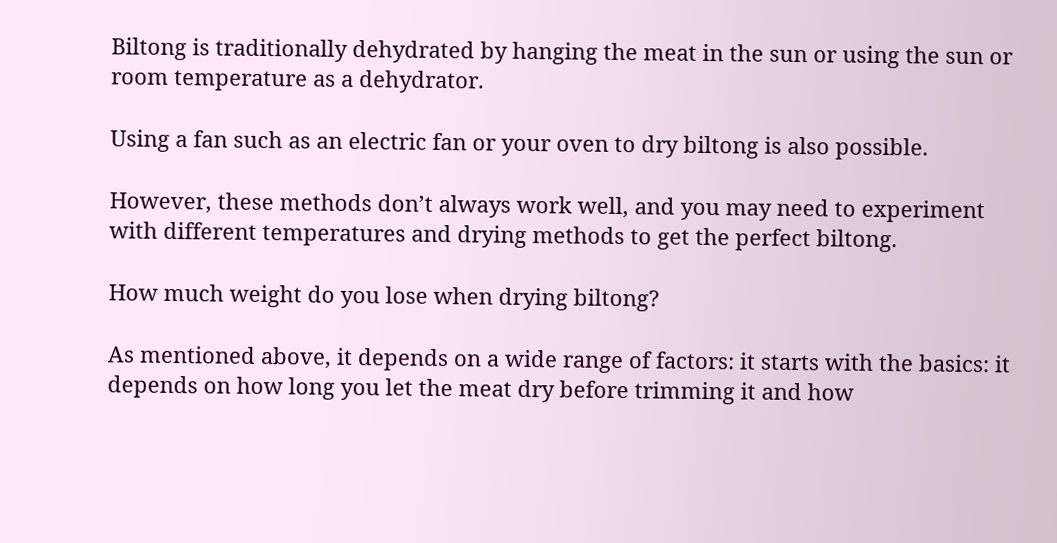Biltong is traditionally dehydrated by hanging the meat in the sun or using the sun or room temperature as a dehydrator.

Using a fan such as an electric fan or your oven to dry biltong is also possible.

However, these methods don’t always work well, and you may need to experiment with different temperatures and drying methods to get the perfect biltong.

How much weight do you lose when drying biltong?

As mentioned above, it depends on a wide range of factors: it starts with the basics: it depends on how long you let the meat dry before trimming it and how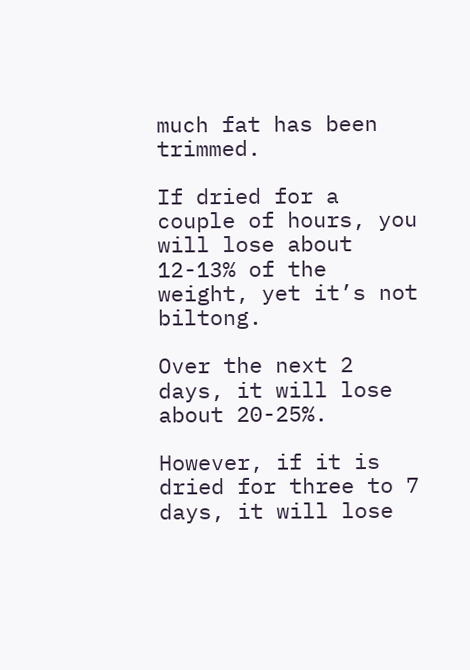much fat has been trimmed.

If dried for a couple of hours, you will lose about 12-13% of the weight, yet it’s not biltong.

Over the next 2 days, it will lose about 20-25%.

However, if it is dried for three to 7 days, it will lose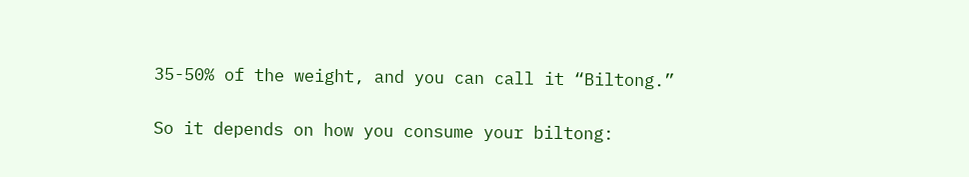35-50% of the weight, and you can call it “Biltong.”

So it depends on how you consume your biltong: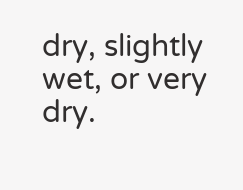dry, slightly wet, or very dry.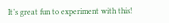It’s great fun to experiment with this!